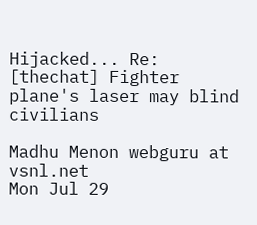Hijacked... Re: [thechat] Fighter plane's laser may blind civilians

Madhu Menon webguru at vsnl.net
Mon Jul 29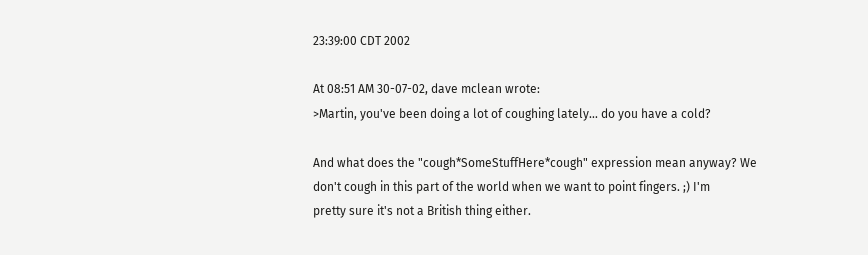23:39:00 CDT 2002

At 08:51 AM 30-07-02, dave mclean wrote:
>Martin, you've been doing a lot of coughing lately... do you have a cold?

And what does the "cough*SomeStuffHere*cough" expression mean anyway? We
don't cough in this part of the world when we want to point fingers. ;) I'm
pretty sure it's not a British thing either.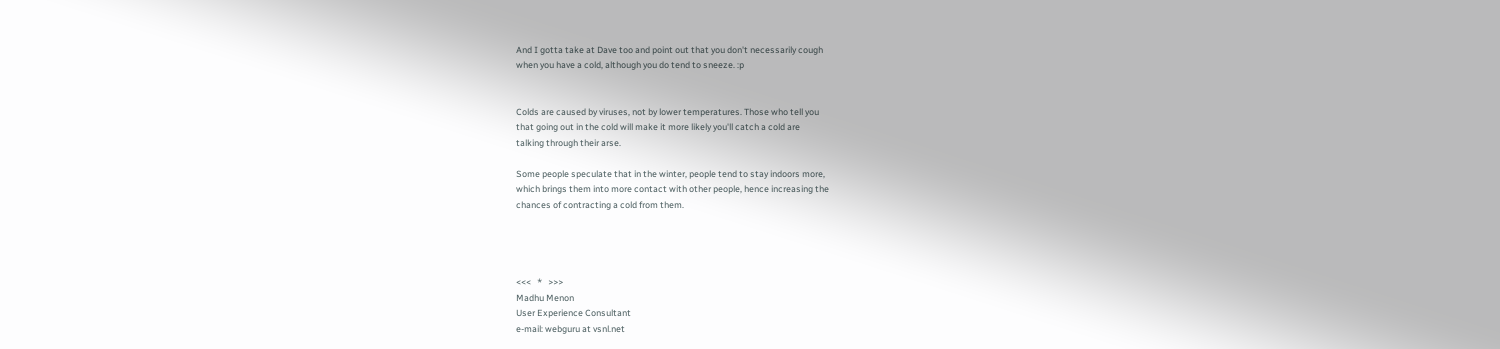And I gotta take at Dave too and point out that you don't necessarily cough
when you have a cold, although you do tend to sneeze. :p


Colds are caused by viruses, not by lower temperatures. Those who tell you
that going out in the cold will make it more likely you'll catch a cold are
talking through their arse.

Some people speculate that in the winter, people tend to stay indoors more,
which brings them into more contact with other people, hence increasing the
chances of contracting a cold from them.




<<<   *   >>>
Madhu Menon
User Experience Consultant
e-mail: webguru at vsnl.net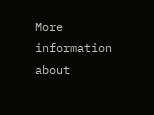More information about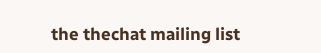the thechat mailing list